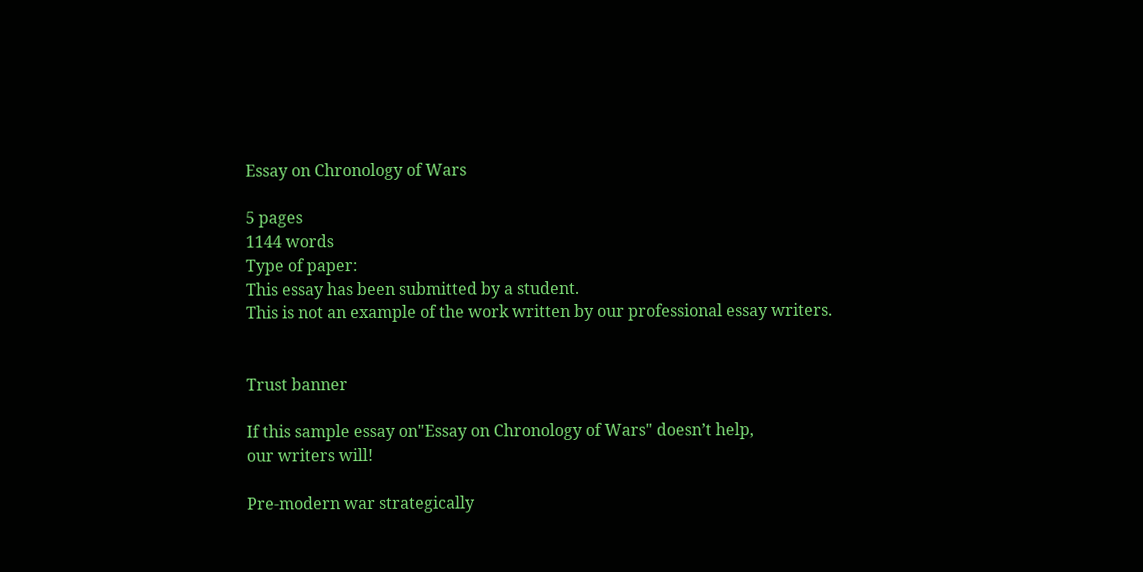Essay on Chronology of Wars

5 pages
1144 words
Type of paper:
This essay has been submitted by a student.
This is not an example of the work written by our professional essay writers.


Trust banner

If this sample essay on"Essay on Chronology of Wars" doesn’t help,
our writers will!

Pre-modern war strategically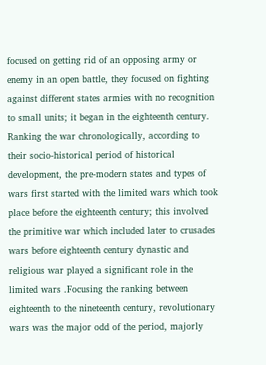focused on getting rid of an opposing army or enemy in an open battle, they focused on fighting against different states armies with no recognition to small units; it began in the eighteenth century. Ranking the war chronologically, according to their socio-historical period of historical development, the pre-modern states and types of wars first started with the limited wars which took place before the eighteenth century; this involved the primitive war which included later to crusades wars before eighteenth century dynastic and religious war played a significant role in the limited wars .Focusing the ranking between eighteenth to the nineteenth century, revolutionary wars was the major odd of the period, majorly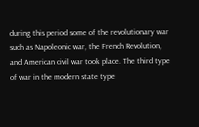during this period some of the revolutionary war such as Napoleonic war, the French Revolution, and American civil war took place. The third type of war in the modern state type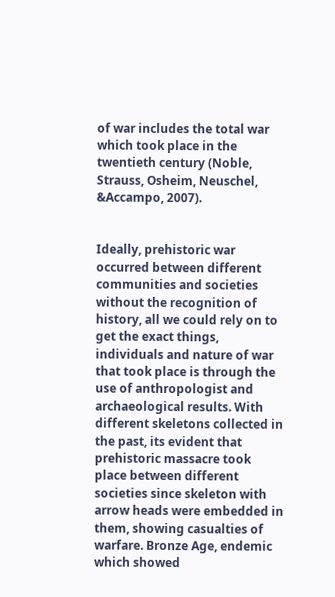of war includes the total war which took place in the twentieth century (Noble, Strauss, Osheim, Neuschel, &Accampo, 2007).


Ideally, prehistoric war occurred between different communities and societies without the recognition of history, all we could rely on to get the exact things, individuals and nature of war that took place is through the use of anthropologist and archaeological results. With different skeletons collected in the past, its evident that prehistoric massacre took place between different societies since skeleton with arrow heads were embedded in them, showing casualties of warfare. Bronze Age, endemic which showed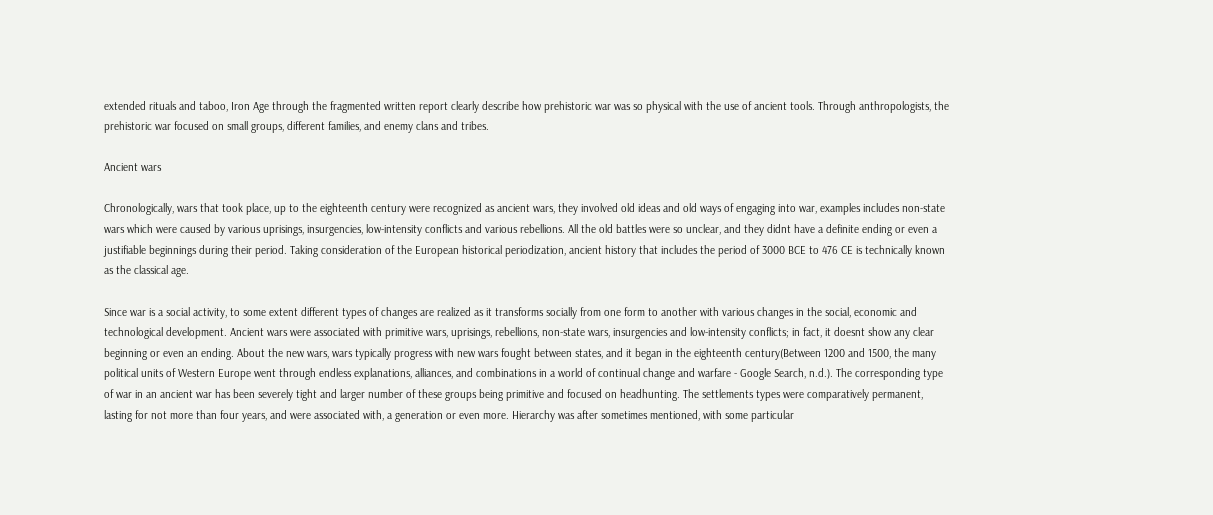extended rituals and taboo, Iron Age through the fragmented written report clearly describe how prehistoric war was so physical with the use of ancient tools. Through anthropologists, the prehistoric war focused on small groups, different families, and enemy clans and tribes.

Ancient wars

Chronologically, wars that took place, up to the eighteenth century were recognized as ancient wars, they involved old ideas and old ways of engaging into war, examples includes non-state wars which were caused by various uprisings, insurgencies, low-intensity conflicts and various rebellions. All the old battles were so unclear, and they didnt have a definite ending or even a justifiable beginnings during their period. Taking consideration of the European historical periodization, ancient history that includes the period of 3000 BCE to 476 CE is technically known as the classical age.

Since war is a social activity, to some extent different types of changes are realized as it transforms socially from one form to another with various changes in the social, economic and technological development. Ancient wars were associated with primitive wars, uprisings, rebellions, non-state wars, insurgencies and low-intensity conflicts; in fact, it doesnt show any clear beginning or even an ending. About the new wars, wars typically progress with new wars fought between states, and it began in the eighteenth century(Between 1200 and 1500, the many political units of Western Europe went through endless explanations, alliances, and combinations in a world of continual change and warfare - Google Search, n.d.). The corresponding type of war in an ancient war has been severely tight and larger number of these groups being primitive and focused on headhunting. The settlements types were comparatively permanent, lasting for not more than four years, and were associated with, a generation or even more. Hierarchy was after sometimes mentioned, with some particular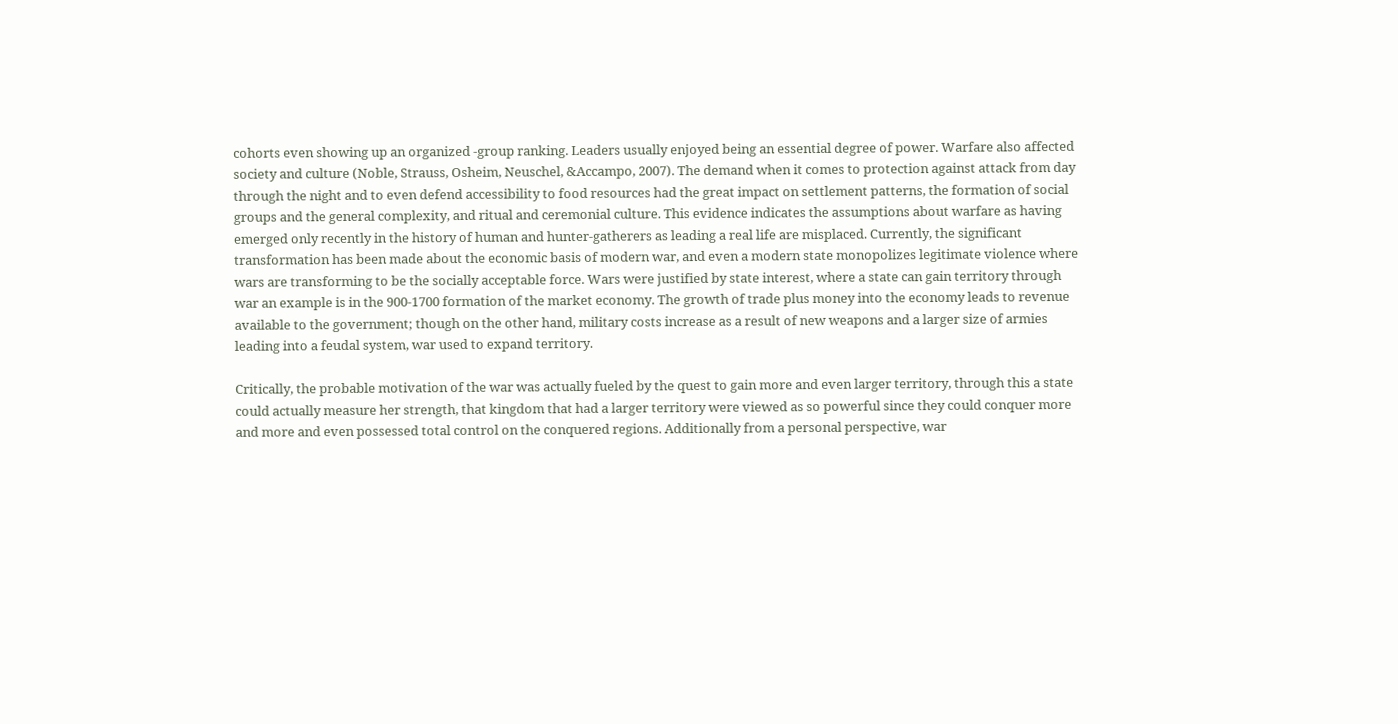cohorts even showing up an organized -group ranking. Leaders usually enjoyed being an essential degree of power. Warfare also affected society and culture (Noble, Strauss, Osheim, Neuschel, &Accampo, 2007). The demand when it comes to protection against attack from day through the night and to even defend accessibility to food resources had the great impact on settlement patterns, the formation of social groups and the general complexity, and ritual and ceremonial culture. This evidence indicates the assumptions about warfare as having emerged only recently in the history of human and hunter-gatherers as leading a real life are misplaced. Currently, the significant transformation has been made about the economic basis of modern war, and even a modern state monopolizes legitimate violence where wars are transforming to be the socially acceptable force. Wars were justified by state interest, where a state can gain territory through war an example is in the 900-1700 formation of the market economy. The growth of trade plus money into the economy leads to revenue available to the government; though on the other hand, military costs increase as a result of new weapons and a larger size of armies leading into a feudal system, war used to expand territory.

Critically, the probable motivation of the war was actually fueled by the quest to gain more and even larger territory, through this a state could actually measure her strength, that kingdom that had a larger territory were viewed as so powerful since they could conquer more and more and even possessed total control on the conquered regions. Additionally from a personal perspective, war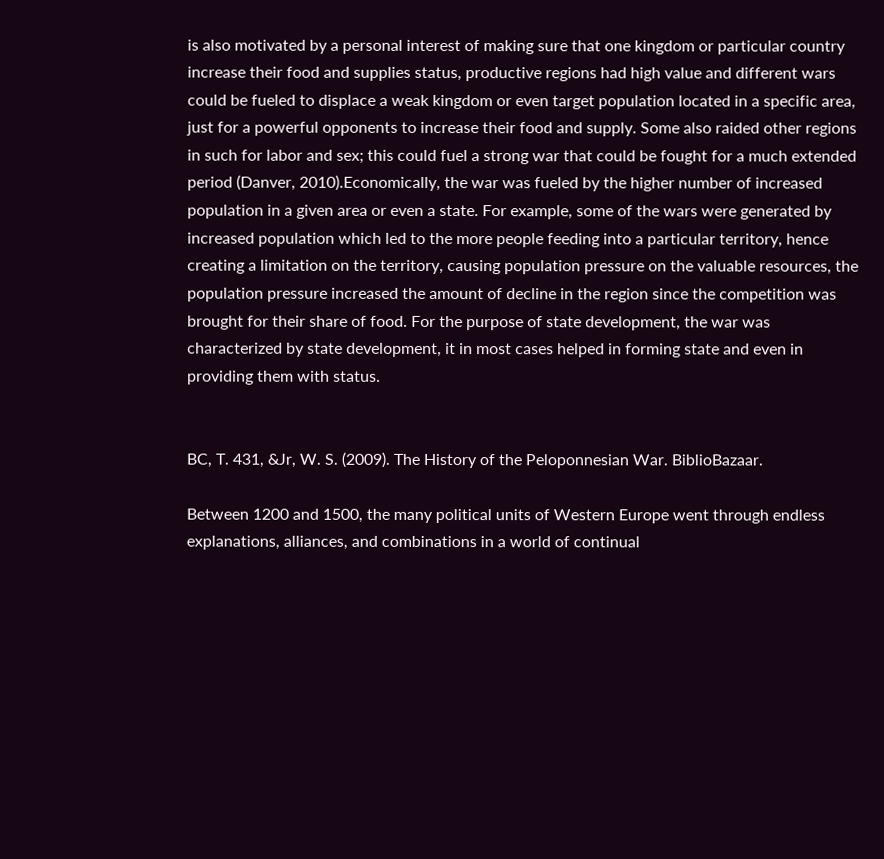is also motivated by a personal interest of making sure that one kingdom or particular country increase their food and supplies status, productive regions had high value and different wars could be fueled to displace a weak kingdom or even target population located in a specific area, just for a powerful opponents to increase their food and supply. Some also raided other regions in such for labor and sex; this could fuel a strong war that could be fought for a much extended period (Danver, 2010).Economically, the war was fueled by the higher number of increased population in a given area or even a state. For example, some of the wars were generated by increased population which led to the more people feeding into a particular territory, hence creating a limitation on the territory, causing population pressure on the valuable resources, the population pressure increased the amount of decline in the region since the competition was brought for their share of food. For the purpose of state development, the war was characterized by state development, it in most cases helped in forming state and even in providing them with status.


BC, T. 431, &Jr, W. S. (2009). The History of the Peloponnesian War. BiblioBazaar.

Between 1200 and 1500, the many political units of Western Europe went through endless explanations, alliances, and combinations in a world of continual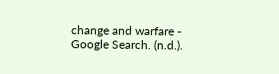change and warfare - Google Search. (n.d.).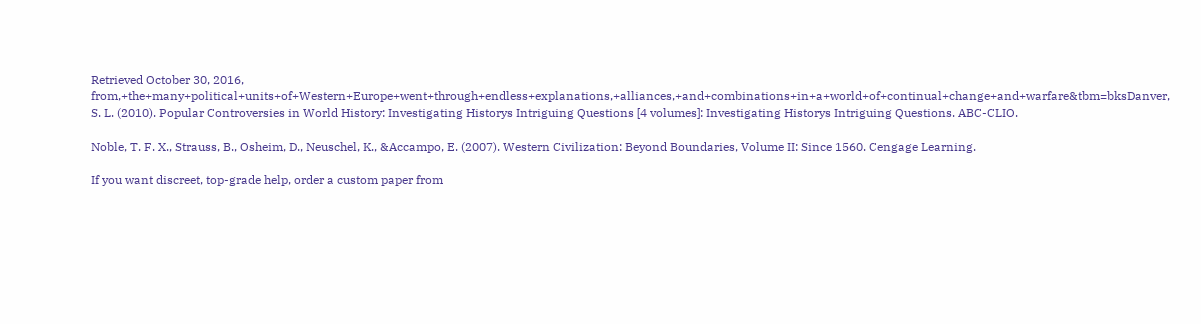Retrieved October 30, 2016, from,+the+many+political+units+of+Western+Europe+went+through+endless+explanations,+alliances,+and+combinations+in+a+world+of+continual+change+and+warfare&tbm=bksDanver, S. L. (2010). Popular Controversies in World History: Investigating Historys Intriguing Questions [4 volumes]: Investigating Historys Intriguing Questions. ABC-CLIO.

Noble, T. F. X., Strauss, B., Osheim, D., Neuschel, K., &Accampo, E. (2007). Western Civilization: Beyond Boundaries, Volume II: Since 1560. Cengage Learning.

If you want discreet, top-grade help, order a custom paper from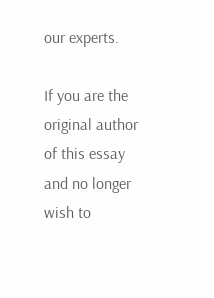our experts.

If you are the original author of this essay and no longer wish to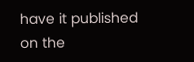have it published on the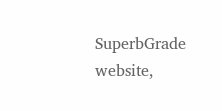SuperbGrade website,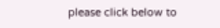please click below to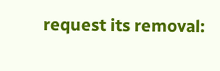request its removal: